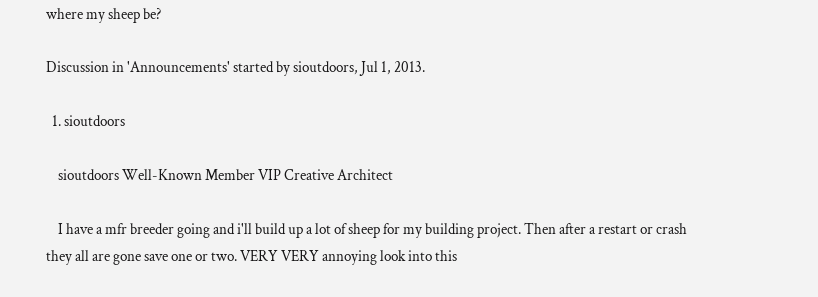where my sheep be?

Discussion in 'Announcements' started by sioutdoors, Jul 1, 2013.

  1. sioutdoors

    sioutdoors Well-Known Member VIP Creative Architect

    I have a mfr breeder going and i'll build up a lot of sheep for my building project. Then after a restart or crash they all are gone save one or two. VERY VERY annoying look into this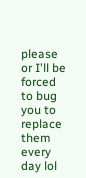please or I'll be forced to bug you to replace them every day lol